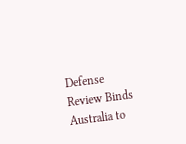Defense Review Binds Australia to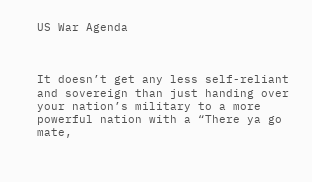US War Agenda



It doesn’t get any less self-reliant and sovereign than just handing over your nation’s military to a more powerful nation with a “There ya go mate,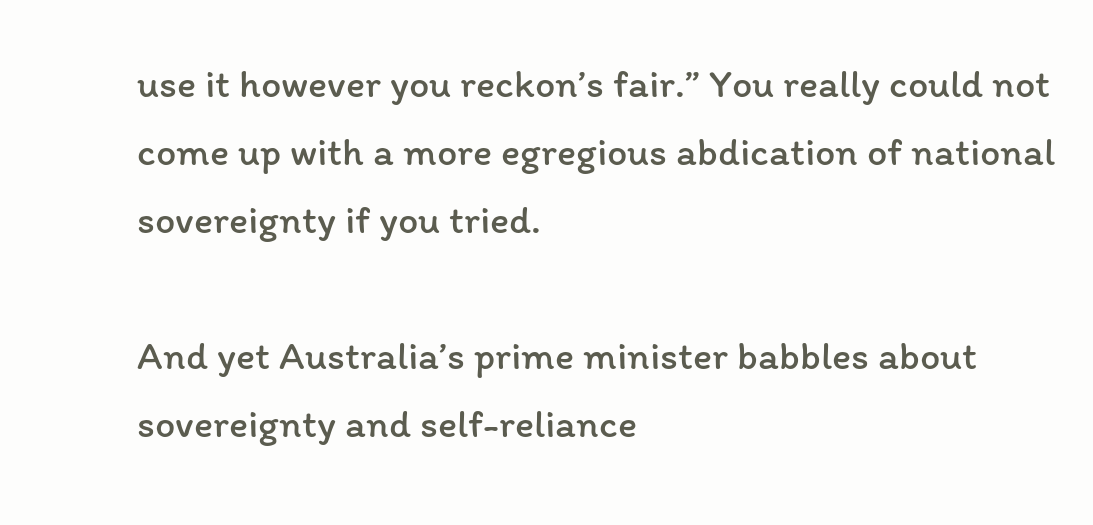use it however you reckon’s fair.” You really could not come up with a more egregious abdication of national sovereignty if you tried.

And yet Australia’s prime minister babbles about sovereignty and self-reliance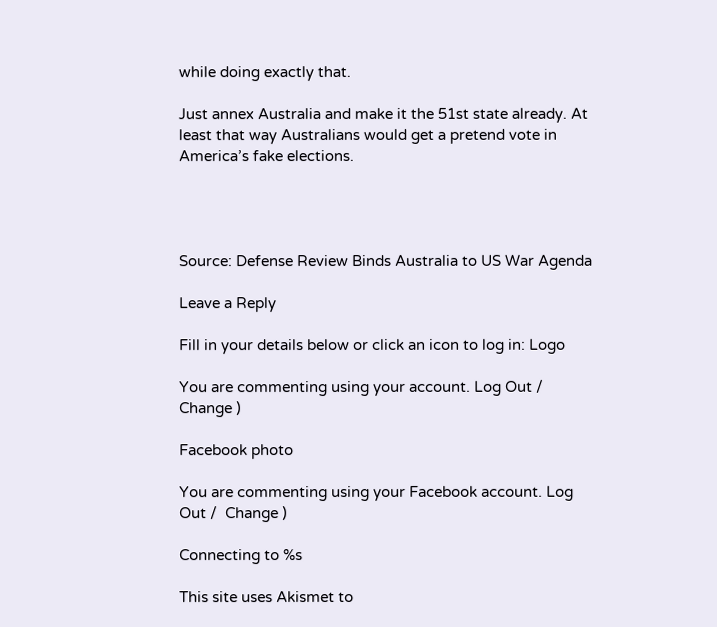while doing exactly that.

Just annex Australia and make it the 51st state already. At least that way Australians would get a pretend vote in America’s fake elections.




Source: Defense Review Binds Australia to US War Agenda

Leave a Reply

Fill in your details below or click an icon to log in: Logo

You are commenting using your account. Log Out /  Change )

Facebook photo

You are commenting using your Facebook account. Log Out /  Change )

Connecting to %s

This site uses Akismet to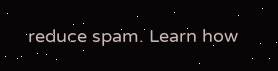reduce spam. Learn how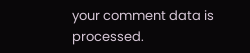your comment data is processed.